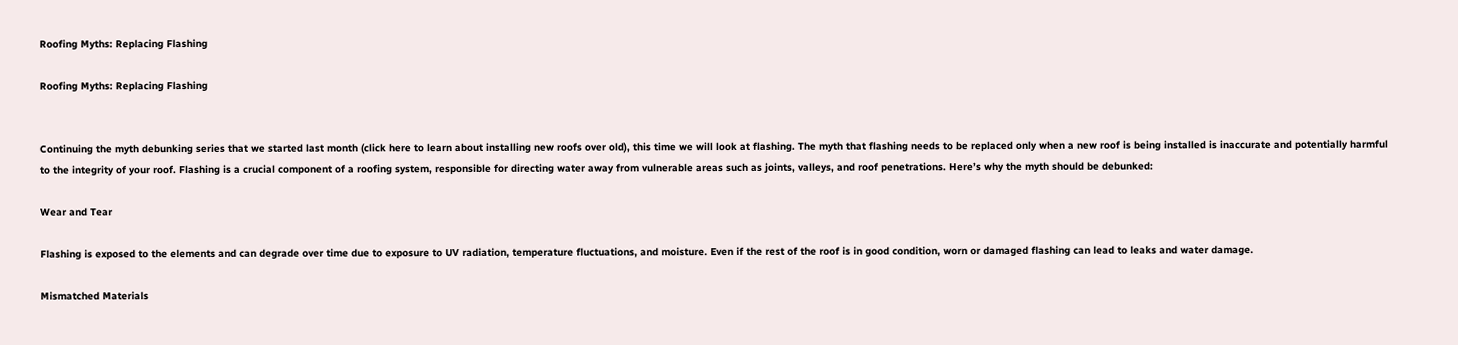Roofing Myths: Replacing Flashing

Roofing Myths: Replacing Flashing


Continuing the myth debunking series that we started last month (click here to learn about installing new roofs over old), this time we will look at flashing. The myth that flashing needs to be replaced only when a new roof is being installed is inaccurate and potentially harmful to the integrity of your roof. Flashing is a crucial component of a roofing system, responsible for directing water away from vulnerable areas such as joints, valleys, and roof penetrations. Here’s why the myth should be debunked:

Wear and Tear

Flashing is exposed to the elements and can degrade over time due to exposure to UV radiation, temperature fluctuations, and moisture. Even if the rest of the roof is in good condition, worn or damaged flashing can lead to leaks and water damage.

Mismatched Materials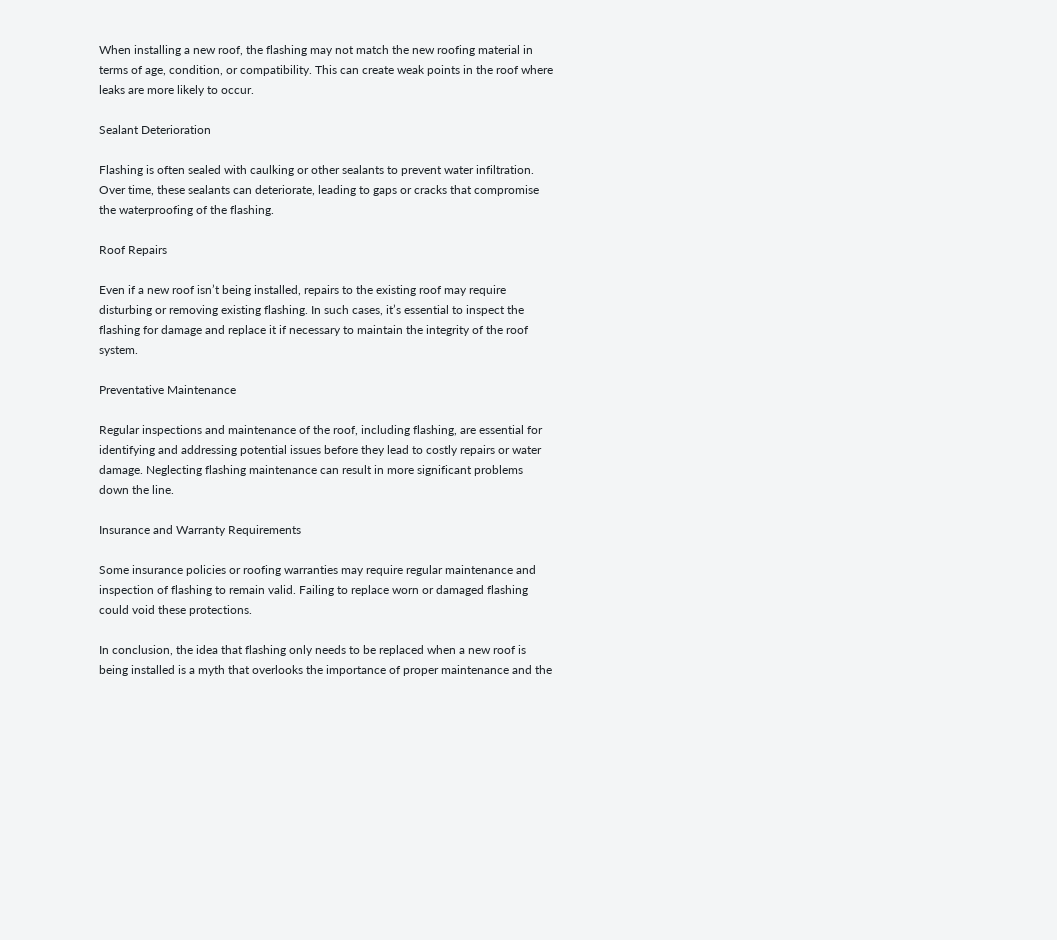When installing a new roof, the flashing may not match the new roofing material in terms of age, condition, or compatibility. This can create weak points in the roof where leaks are more likely to occur.

Sealant Deterioration

Flashing is often sealed with caulking or other sealants to prevent water infiltration. Over time, these sealants can deteriorate, leading to gaps or cracks that compromise the waterproofing of the flashing.

Roof Repairs

Even if a new roof isn’t being installed, repairs to the existing roof may require disturbing or removing existing flashing. In such cases, it’s essential to inspect the flashing for damage and replace it if necessary to maintain the integrity of the roof system.

Preventative Maintenance

Regular inspections and maintenance of the roof, including flashing, are essential for identifying and addressing potential issues before they lead to costly repairs or water damage. Neglecting flashing maintenance can result in more significant problems down the line.

Insurance and Warranty Requirements

Some insurance policies or roofing warranties may require regular maintenance and inspection of flashing to remain valid. Failing to replace worn or damaged flashing could void these protections.

In conclusion, the idea that flashing only needs to be replaced when a new roof is being installed is a myth that overlooks the importance of proper maintenance and the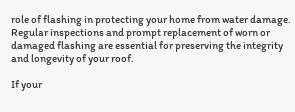role of flashing in protecting your home from water damage. Regular inspections and prompt replacement of worn or damaged flashing are essential for preserving the integrity and longevity of your roof.

If your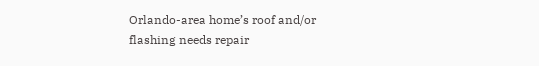Orlando-area home’s roof and/or flashing needs repair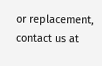or replacement, contact us at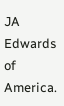JA Edwards of America.